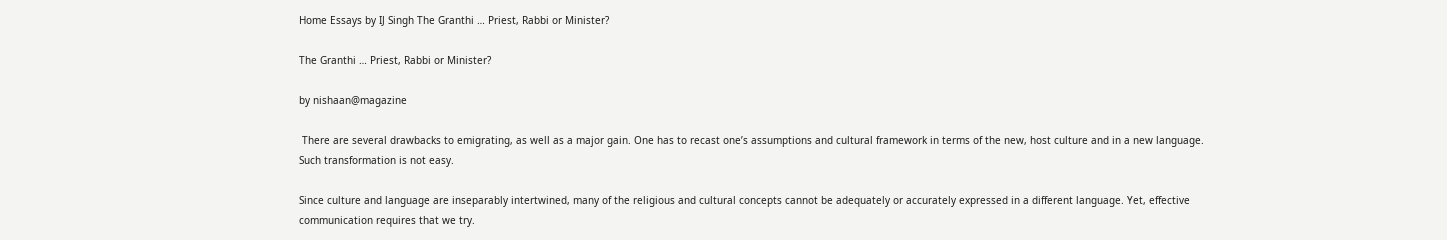Home Essays by IJ Singh The Granthi … Priest, Rabbi or Minister?

The Granthi … Priest, Rabbi or Minister?

by nishaan@magazine

 There are several drawbacks to emigrating, as well as a major gain. One has to recast one’s assumptions and cultural framework in terms of the new, host culture and in a new language. Such transformation is not easy.

Since culture and language are inseparably intertwined, many of the religious and cultural concepts cannot be adequately or accurately expressed in a different language. Yet, effective communication requires that we try.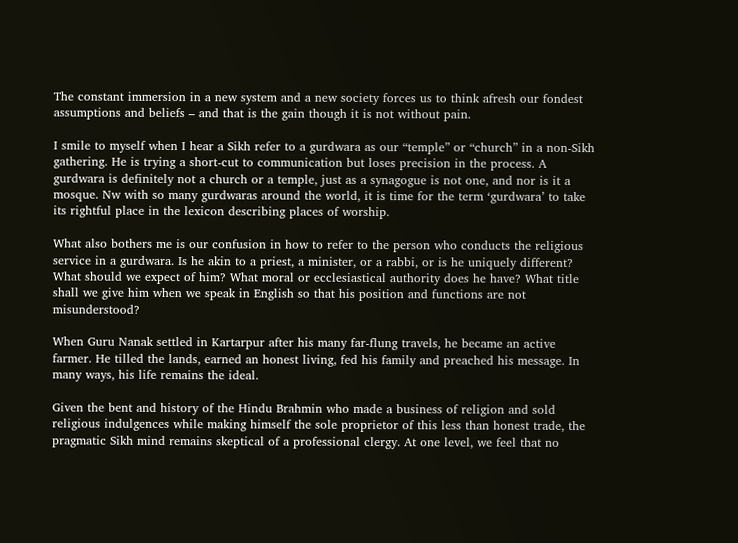The constant immersion in a new system and a new society forces us to think afresh our fondest assumptions and beliefs – and that is the gain though it is not without pain.

I smile to myself when I hear a Sikh refer to a gurdwara as our “temple” or “church” in a non-Sikh gathering. He is trying a short-cut to communication but loses precision in the process. A gurdwara is definitely not a church or a temple, just as a synagogue is not one, and nor is it a mosque. Nw with so many gurdwaras around the world, it is time for the term ‘gurdwara’ to take its rightful place in the lexicon describing places of worship.

What also bothers me is our confusion in how to refer to the person who conducts the religious service in a gurdwara. Is he akin to a priest, a minister, or a rabbi, or is he uniquely different? What should we expect of him? What moral or ecclesiastical authority does he have? What title shall we give him when we speak in English so that his position and functions are not misunderstood?

When Guru Nanak settled in Kartarpur after his many far-flung travels, he became an active farmer. He tilled the lands, earned an honest living, fed his family and preached his message. In many ways, his life remains the ideal.

Given the bent and history of the Hindu Brahmin who made a business of religion and sold religious indulgences while making himself the sole proprietor of this less than honest trade, the pragmatic Sikh mind remains skeptical of a professional clergy. At one level, we feel that no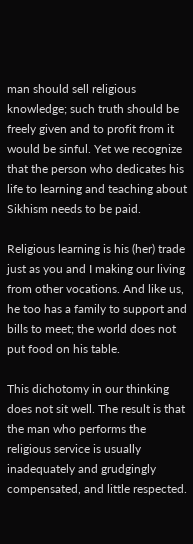man should sell religious knowledge; such truth should be freely given and to profit from it would be sinful. Yet we recognize that the person who dedicates his life to learning and teaching about Sikhism needs to be paid.

Religious learning is his (her) trade just as you and I making our living from other vocations. And like us, he too has a family to support and bills to meet; the world does not put food on his table.

This dichotomy in our thinking does not sit well. The result is that the man who performs the religious service is usually inadequately and grudgingly compensated, and little respected.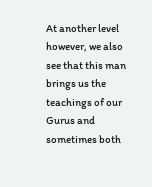At another level however, we also see that this man brings us the teachings of our Gurus and sometimes both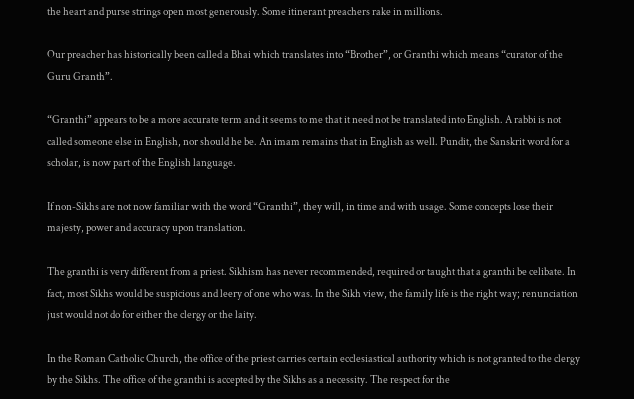the heart and purse strings open most generously. Some itinerant preachers rake in millions.

Our preacher has historically been called a Bhai which translates into “Brother”, or Granthi which means “curator of the Guru Granth”.

“Granthi” appears to be a more accurate term and it seems to me that it need not be translated into English. A rabbi is not called someone else in English, nor should he be. An imam remains that in English as well. Pundit, the Sanskrit word for a scholar, is now part of the English language.

If non-Sikhs are not now familiar with the word “Granthi”, they will, in time and with usage. Some concepts lose their majesty, power and accuracy upon translation.

The granthi is very different from a priest. Sikhism has never recommended, required or taught that a granthi be celibate. In fact, most Sikhs would be suspicious and leery of one who was. In the Sikh view, the family life is the right way; renunciation just would not do for either the clergy or the laity.

In the Roman Catholic Church, the office of the priest carries certain ecclesiastical authority which is not granted to the clergy by the Sikhs. The office of the granthi is accepted by the Sikhs as a necessity. The respect for the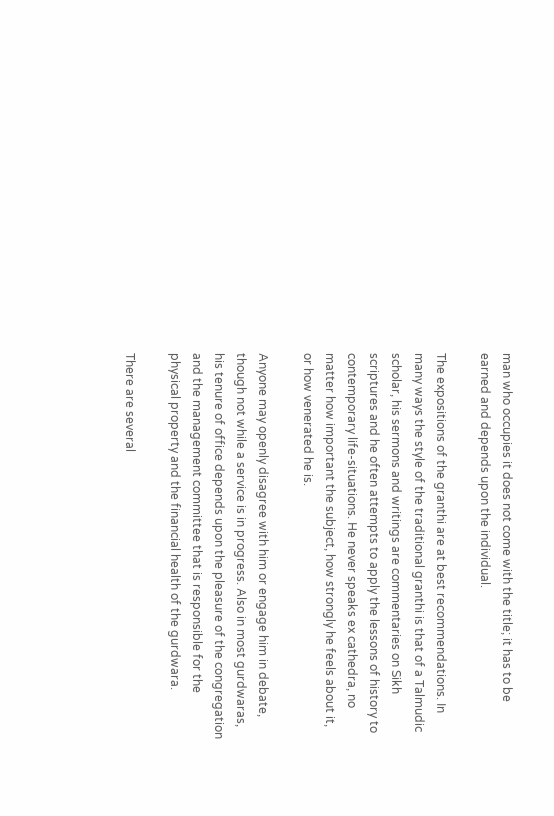man who occupies it does not come with the title; it has to be earned and depends upon the individual.

The expositions of the granthi are at best recommendations. In many ways the style of the traditional granthi is that of a Talmudic scholar, his sermons and writings are commentaries on Sikh scriptures and he often attempts to apply the lessons of history to contemporary life-situations. He never speaks ex cathedra, no matter how important the subject, how strongly he feels about it, or how venerated he is.

Anyone may openly disagree with him or engage him in debate, though not while a service is in progress. Also in most gurdwaras, his tenure of office depends upon the pleasure of the congregation and the management committee that is responsible for the physical property and the financial health of the gurdwara.

There are several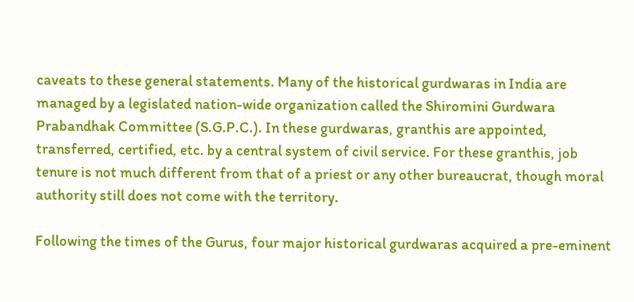caveats to these general statements. Many of the historical gurdwaras in India are managed by a legislated nation-wide organization called the Shiromini Gurdwara Prabandhak Committee (S.G.P.C.). In these gurdwaras, granthis are appointed, transferred, certified, etc. by a central system of civil service. For these granthis, job tenure is not much different from that of a priest or any other bureaucrat, though moral authority still does not come with the territory.

Following the times of the Gurus, four major historical gurdwaras acquired a pre-eminent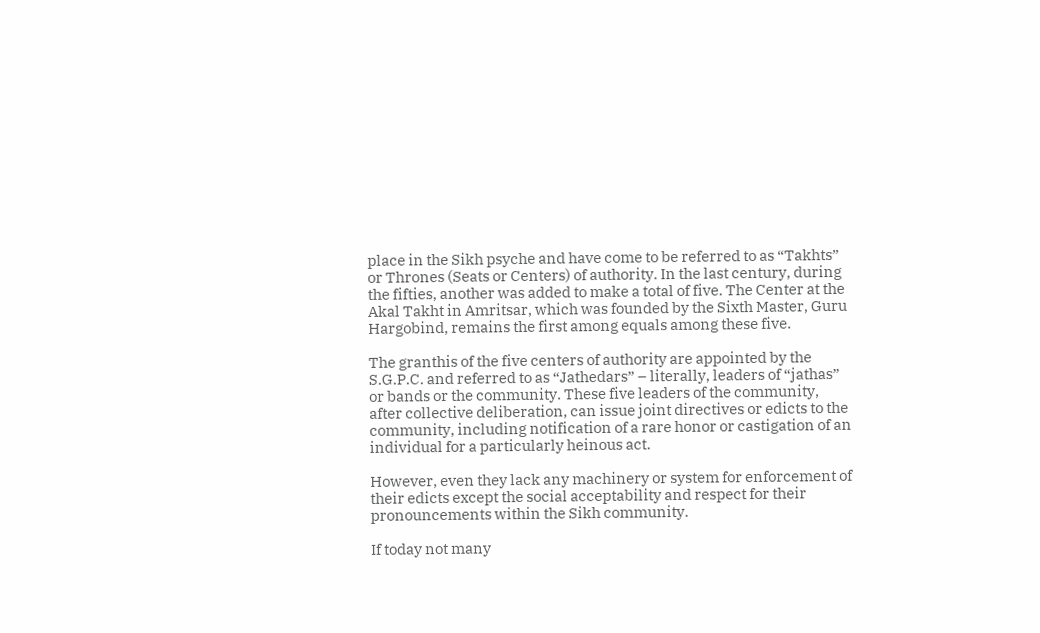place in the Sikh psyche and have come to be referred to as “Takhts” or Thrones (Seats or Centers) of authority. In the last century, during the fifties, another was added to make a total of five. The Center at the Akal Takht in Amritsar, which was founded by the Sixth Master, Guru Hargobind, remains the first among equals among these five.

The granthis of the five centers of authority are appointed by the S.G.P.C. and referred to as “Jathedars” – literally, leaders of “jathas” or bands or the community. These five leaders of the community, after collective deliberation, can issue joint directives or edicts to the community, including notification of a rare honor or castigation of an individual for a particularly heinous act.

However, even they lack any machinery or system for enforcement of their edicts except the social acceptability and respect for their pronouncements within the Sikh community.

If today not many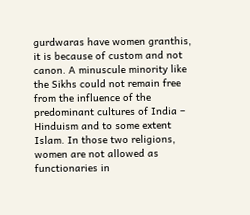gurdwaras have women granthis, it is because of custom and not canon. A minuscule minority like the Sikhs could not remain free from the influence of the predominant cultures of India –  Hinduism and to some extent Islam. In those two religions, women are not allowed as functionaries in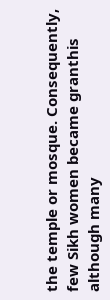the temple or mosque. Consequently, few Sikh women became granthis although many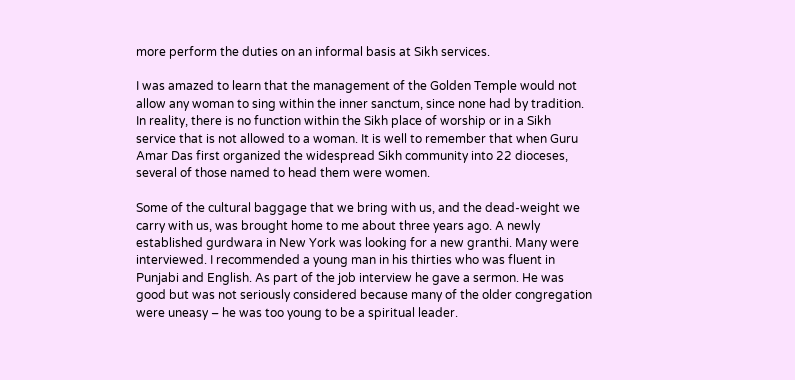more perform the duties on an informal basis at Sikh services.

I was amazed to learn that the management of the Golden Temple would not allow any woman to sing within the inner sanctum, since none had by tradition. In reality, there is no function within the Sikh place of worship or in a Sikh service that is not allowed to a woman. It is well to remember that when Guru Amar Das first organized the widespread Sikh community into 22 dioceses, several of those named to head them were women.

Some of the cultural baggage that we bring with us, and the dead-weight we carry with us, was brought home to me about three years ago. A newly established gurdwara in New York was looking for a new granthi. Many were interviewed. I recommended a young man in his thirties who was fluent in Punjabi and English. As part of the job interview he gave a sermon. He was good but was not seriously considered because many of the older congregation were uneasy – he was too young to be a spiritual leader.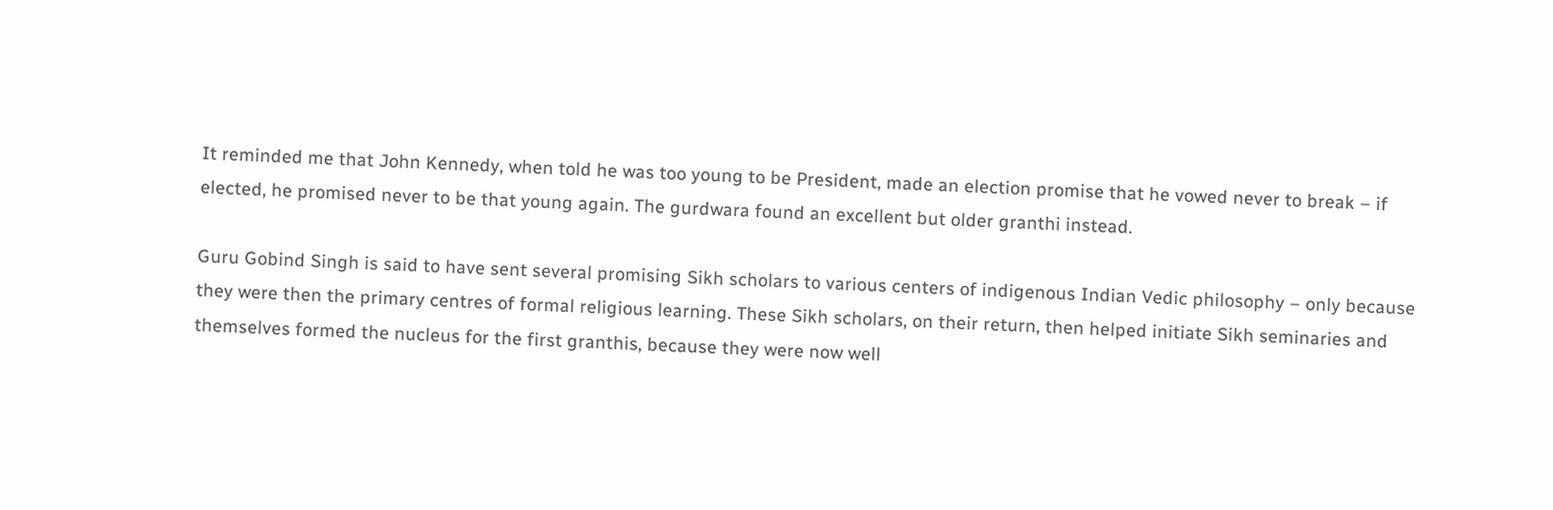It reminded me that John Kennedy, when told he was too young to be President, made an election promise that he vowed never to break – if elected, he promised never to be that young again. The gurdwara found an excellent but older granthi instead.

Guru Gobind Singh is said to have sent several promising Sikh scholars to various centers of indigenous Indian Vedic philosophy – only because they were then the primary centres of formal religious learning. These Sikh scholars, on their return, then helped initiate Sikh seminaries and themselves formed the nucleus for the first granthis, because they were now well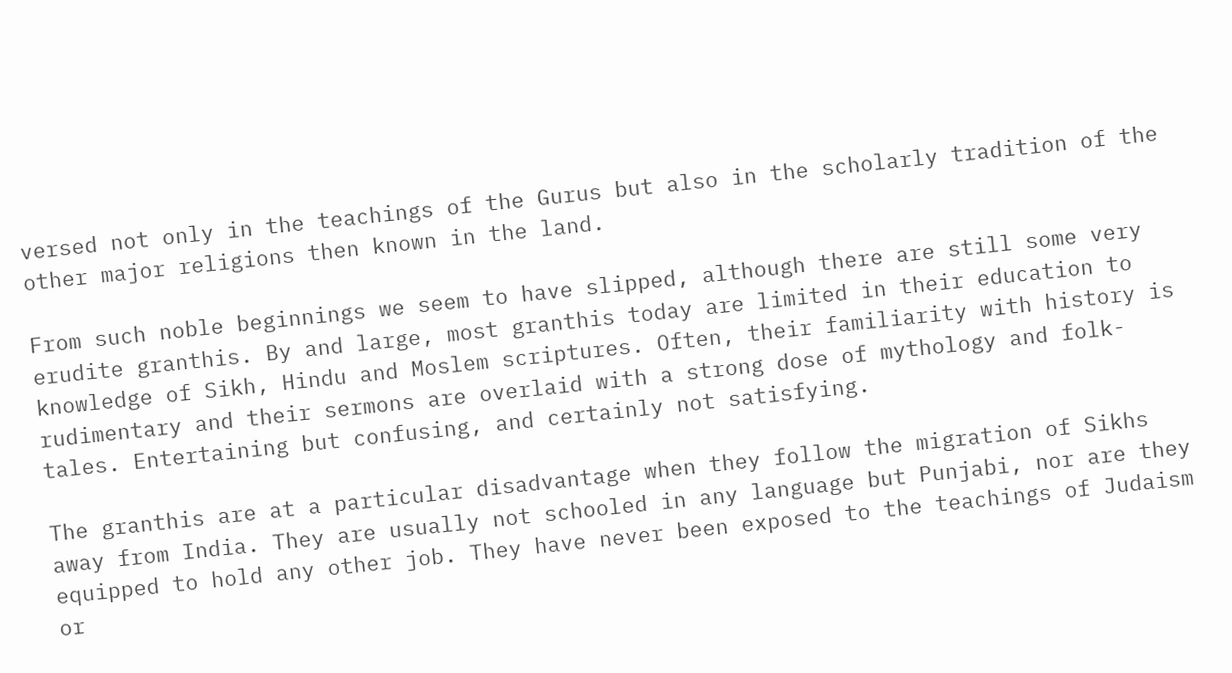versed not only in the teachings of the Gurus but also in the scholarly tradition of the other major religions then known in the land.

From such noble beginnings we seem to have slipped, although there are still some very erudite granthis. By and large, most granthis today are limited in their education to knowledge of Sikh, Hindu and Moslem scriptures. Often, their familiarity with history is rudimentary and their sermons are overlaid with a strong dose of mythology and folk-tales. Entertaining but confusing, and certainly not satisfying.

The granthis are at a particular disadvantage when they follow the migration of Sikhs away from India. They are usually not schooled in any language but Punjabi, nor are they equipped to hold any other job. They have never been exposed to the teachings of Judaism or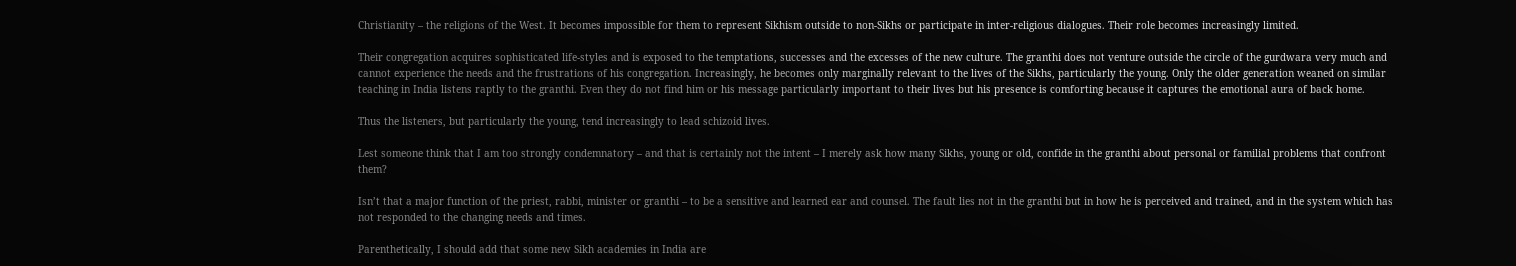Christianity – the religions of the West. It becomes impossible for them to represent Sikhism outside to non-Sikhs or participate in inter-religious dialogues. Their role becomes increasingly limited.

Their congregation acquires sophisticated life-styles and is exposed to the temptations, successes and the excesses of the new culture. The granthi does not venture outside the circle of the gurdwara very much and cannot experience the needs and the frustrations of his congregation. Increasingly, he becomes only marginally relevant to the lives of the Sikhs, particularly the young. Only the older generation weaned on similar teaching in India listens raptly to the granthi. Even they do not find him or his message particularly important to their lives but his presence is comforting because it captures the emotional aura of back home.

Thus the listeners, but particularly the young, tend increasingly to lead schizoid lives.

Lest someone think that I am too strongly condemnatory – and that is certainly not the intent – I merely ask how many Sikhs, young or old, confide in the granthi about personal or familial problems that confront them?

Isn’t that a major function of the priest, rabbi, minister or granthi – to be a sensitive and learned ear and counsel. The fault lies not in the granthi but in how he is perceived and trained, and in the system which has not responded to the changing needs and times.

Parenthetically, I should add that some new Sikh academies in India are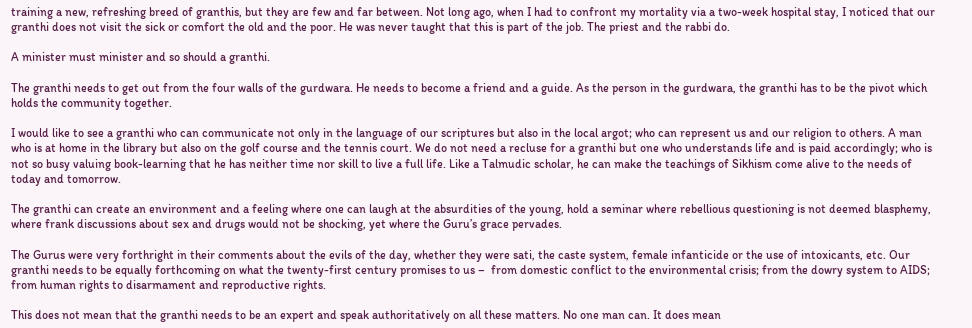training a new, refreshing breed of granthis, but they are few and far between. Not long ago, when I had to confront my mortality via a two-week hospital stay, I noticed that our granthi does not visit the sick or comfort the old and the poor. He was never taught that this is part of the job. The priest and the rabbi do.

A minister must minister and so should a granthi.

The granthi needs to get out from the four walls of the gurdwara. He needs to become a friend and a guide. As the person in the gurdwara, the granthi has to be the pivot which holds the community together.

I would like to see a granthi who can communicate not only in the language of our scriptures but also in the local argot; who can represent us and our religion to others. A man who is at home in the library but also on the golf course and the tennis court. We do not need a recluse for a granthi but one who understands life and is paid accordingly; who is not so busy valuing book-learning that he has neither time nor skill to live a full life. Like a Talmudic scholar, he can make the teachings of Sikhism come alive to the needs of today and tomorrow.

The granthi can create an environment and a feeling where one can laugh at the absurdities of the young, hold a seminar where rebellious questioning is not deemed blasphemy, where frank discussions about sex and drugs would not be shocking, yet where the Guru’s grace pervades.

The Gurus were very forthright in their comments about the evils of the day, whether they were sati, the caste system, female infanticide or the use of intoxicants, etc. Our granthi needs to be equally forthcoming on what the twenty-first century promises to us –  from domestic conflict to the environmental crisis; from the dowry system to AIDS; from human rights to disarmament and reproductive rights.

This does not mean that the granthi needs to be an expert and speak authoritatively on all these matters. No one man can. It does mean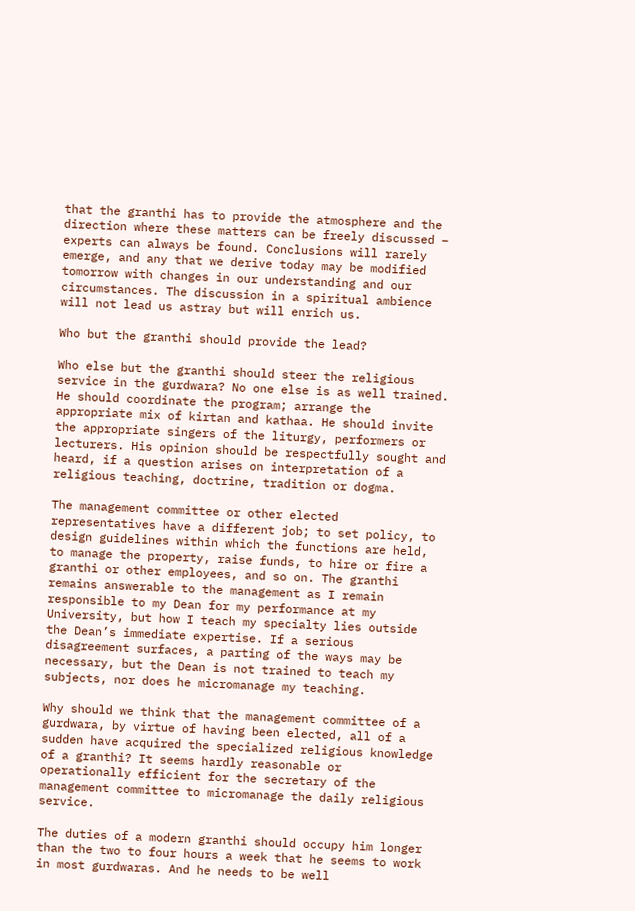that the granthi has to provide the atmosphere and the direction where these matters can be freely discussed – experts can always be found. Conclusions will rarely emerge, and any that we derive today may be modified tomorrow with changes in our understanding and our circumstances. The discussion in a spiritual ambience will not lead us astray but will enrich us.

Who but the granthi should provide the lead?

Who else but the granthi should steer the religious service in the gurdwara? No one else is as well trained. He should coordinate the program; arrange the appropriate mix of kirtan and kathaa. He should invite the appropriate singers of the liturgy, performers or lecturers. His opinion should be respectfully sought and heard, if a question arises on interpretation of a religious teaching, doctrine, tradition or dogma.

The management committee or other elected representatives have a different job; to set policy, to design guidelines within which the functions are held, to manage the property, raise funds, to hire or fire a granthi or other employees, and so on. The granthi remains answerable to the management as I remain responsible to my Dean for my performance at my University, but how I teach my specialty lies outside the Dean’s immediate expertise. If a serious disagreement surfaces, a parting of the ways may be necessary, but the Dean is not trained to teach my subjects, nor does he micromanage my teaching.

Why should we think that the management committee of a gurdwara, by virtue of having been elected, all of a sudden have acquired the specialized religious knowledge of a granthi? It seems hardly reasonable or operationally efficient for the secretary of the management committee to micromanage the daily religious service.

The duties of a modern granthi should occupy him longer than the two to four hours a week that he seems to work in most gurdwaras. And he needs to be well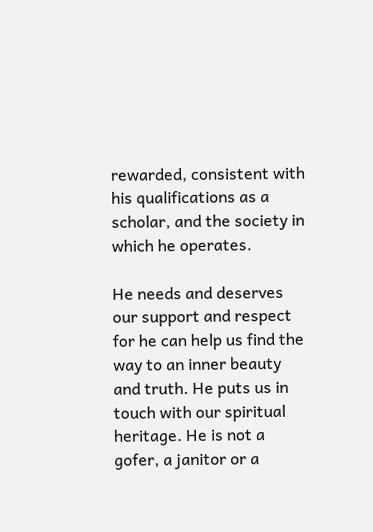rewarded, consistent with his qualifications as a scholar, and the society in which he operates.

He needs and deserves our support and respect for he can help us find the way to an inner beauty and truth. He puts us in touch with our spiritual heritage. He is not a gofer, a janitor or a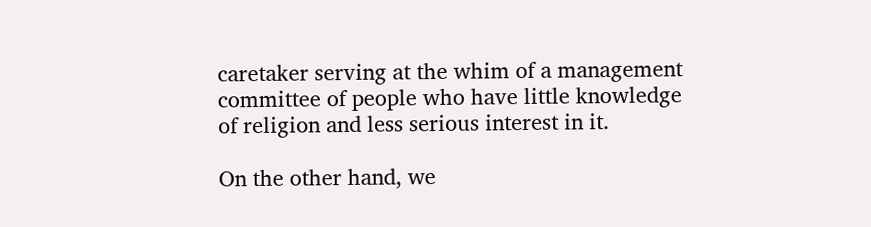caretaker serving at the whim of a management committee of people who have little knowledge of religion and less serious interest in it.

On the other hand, we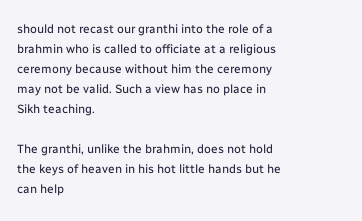should not recast our granthi into the role of a brahmin who is called to officiate at a religious ceremony because without him the ceremony may not be valid. Such a view has no place in Sikh teaching.

The granthi, unlike the brahmin, does not hold the keys of heaven in his hot little hands but he can help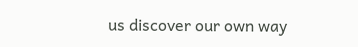us discover our own way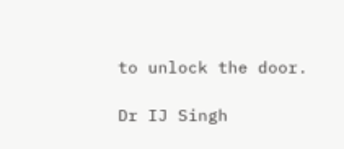to unlock the door.

Dr IJ Singh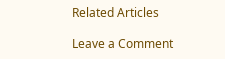Related Articles

Leave a Comment